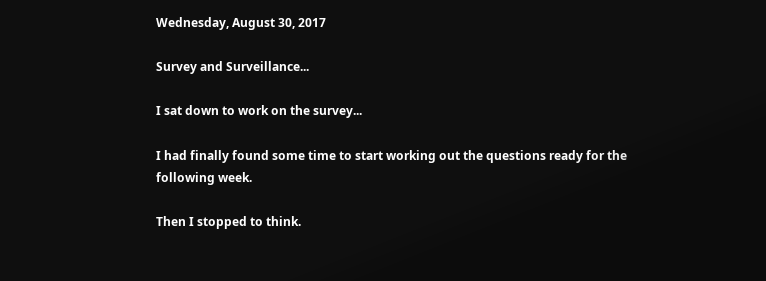Wednesday, August 30, 2017

Survey and Surveillance...

I sat down to work on the survey...

I had finally found some time to start working out the questions ready for the following week.

Then I stopped to think.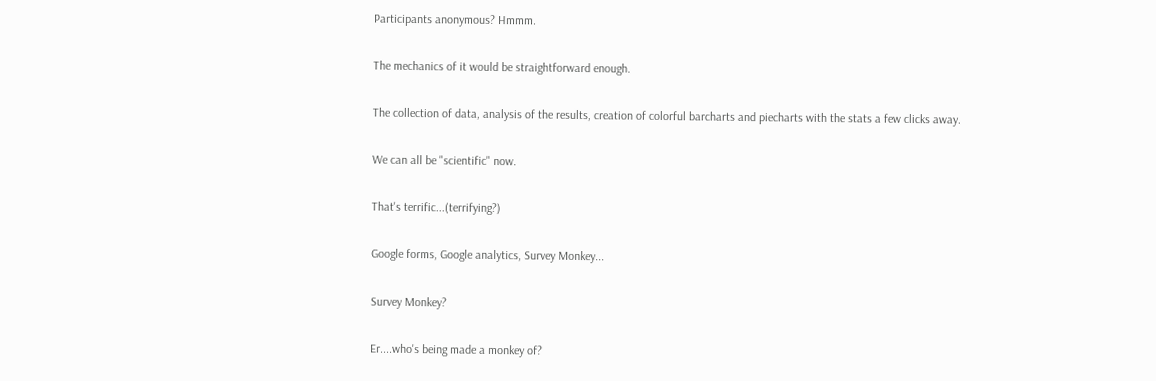Participants anonymous? Hmmm.

The mechanics of it would be straightforward enough.

The collection of data, analysis of the results, creation of colorful barcharts and piecharts with the stats a few clicks away.

We can all be "scientific" now.

That's terrific...(terrifying?)

Google forms, Google analytics, Survey Monkey...

Survey Monkey?

Er....who's being made a monkey of?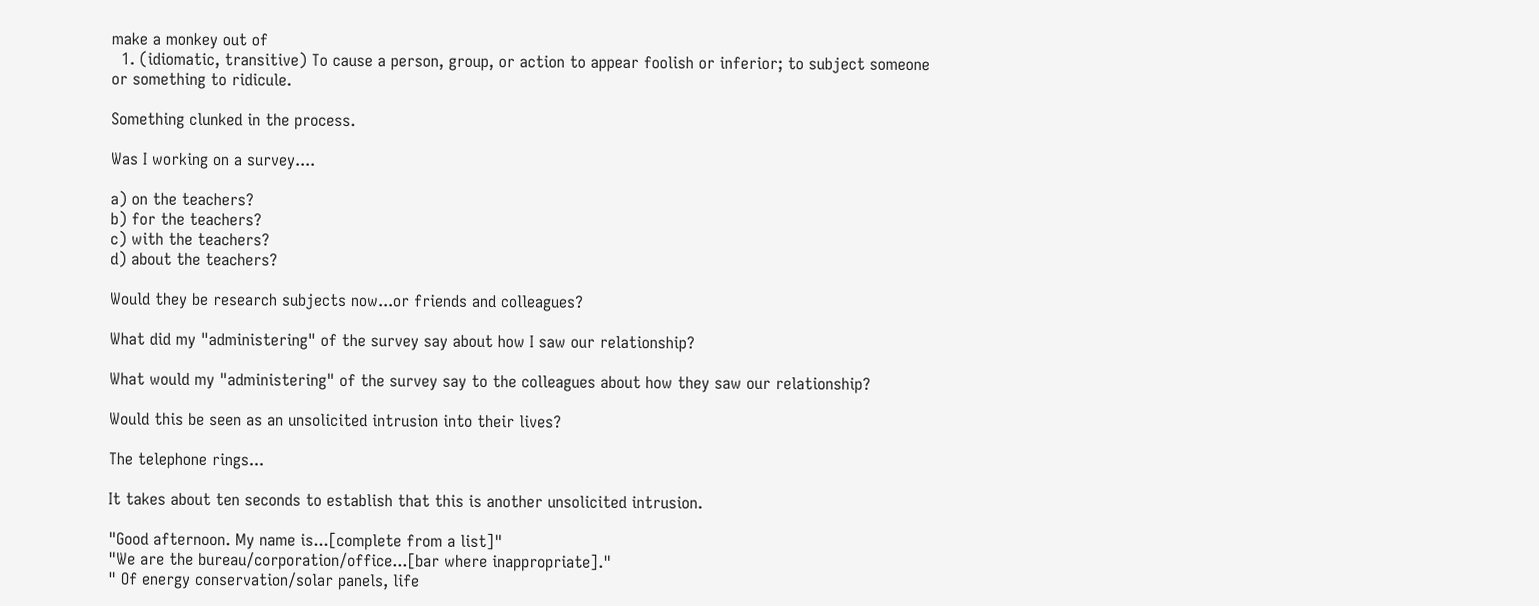make a monkey out of
  1. (idiomatic, transitive) To cause a person, group, or action to appear foolish or inferior; to subject someone or something to ridicule.

Something clunked in the process.

Was I working on a survey....

a) on the teachers?
b) for the teachers?
c) with the teachers?
d) about the teachers?

Would they be research subjects now...or friends and colleagues?

What did my "administering" of the survey say about how I saw our relationship?

What would my "administering" of the survey say to the colleagues about how they saw our relationship?

Would this be seen as an unsolicited intrusion into their lives?

The telephone rings...

It takes about ten seconds to establish that this is another unsolicited intrusion.

"Good afternoon. My name is...[complete from a list]"
"We are the bureau/corporation/office...[bar where inappropriate]."
" Of energy conservation/solar panels, life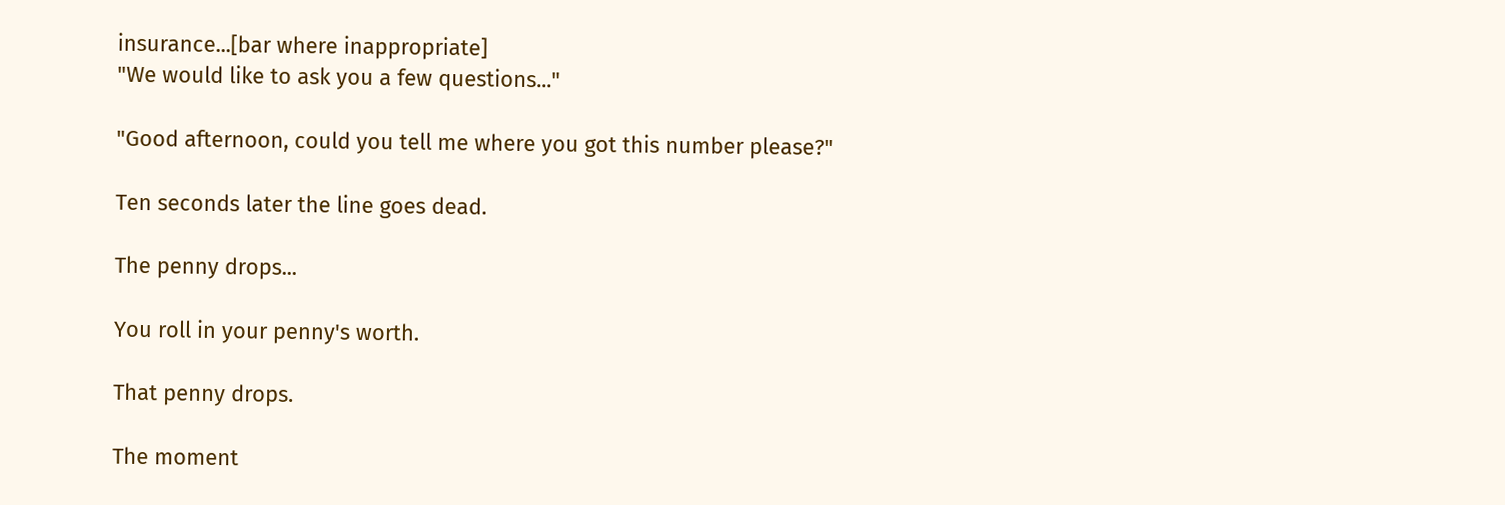insurance...[bar where inappropriate]
"We would like to ask you a few questions..."

"Good afternoon, could you tell me where you got this number please?"

Ten seconds later the line goes dead.

The penny drops...

You roll in your penny's worth.

That penny drops.

The moment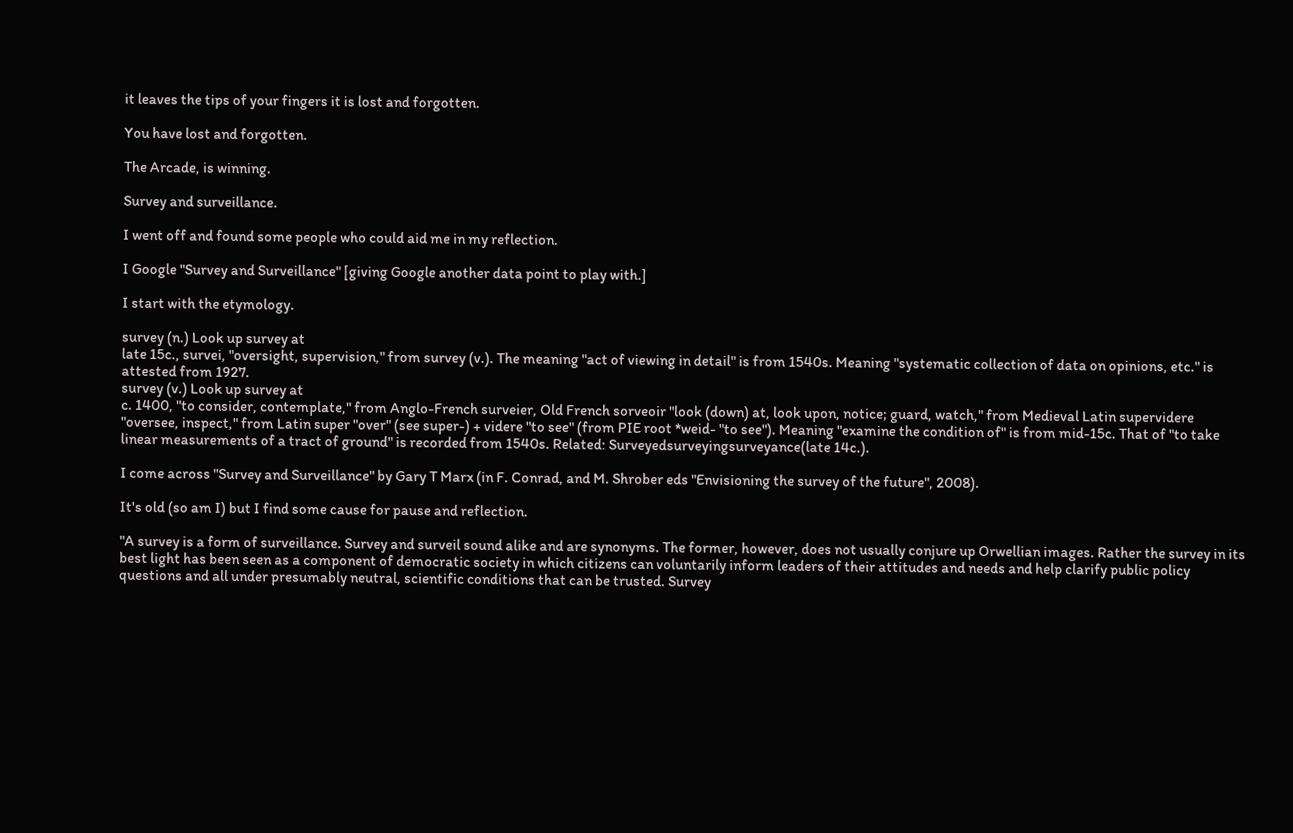it leaves the tips of your fingers it is lost and forgotten.

You have lost and forgotten.

The Arcade, is winning.

Survey and surveillance.

I went off and found some people who could aid me in my reflection.

I Google "Survey and Surveillance" [giving Google another data point to play with.]

I start with the etymology.

survey (n.) Look up survey at
late 15c., survei, "oversight, supervision," from survey (v.). The meaning "act of viewing in detail" is from 1540s. Meaning "systematic collection of data on opinions, etc." is attested from 1927.
survey (v.) Look up survey at
c. 1400, "to consider, contemplate," from Anglo-French surveier, Old French sorveoir "look (down) at, look upon, notice; guard, watch," from Medieval Latin supervidere "oversee, inspect," from Latin super "over" (see super-) + videre "to see" (from PIE root *weid- "to see"). Meaning "examine the condition of" is from mid-15c. That of "to take linear measurements of a tract of ground" is recorded from 1540s. Related: Surveyedsurveyingsurveyance(late 14c.).

I come across "Survey and Surveillance" by Gary T Marx (in F. Conrad, and M. Shrober eds "Envisioning the survey of the future", 2008).

It's old (so am I) but I find some cause for pause and reflection.

"A survey is a form of surveillance. Survey and surveil sound alike and are synonyms. The former, however, does not usually conjure up Orwellian images. Rather the survey in its best light has been seen as a component of democratic society in which citizens can voluntarily inform leaders of their attitudes and needs and help clarify public policy questions and all under presumably neutral, scientific conditions that can be trusted. Survey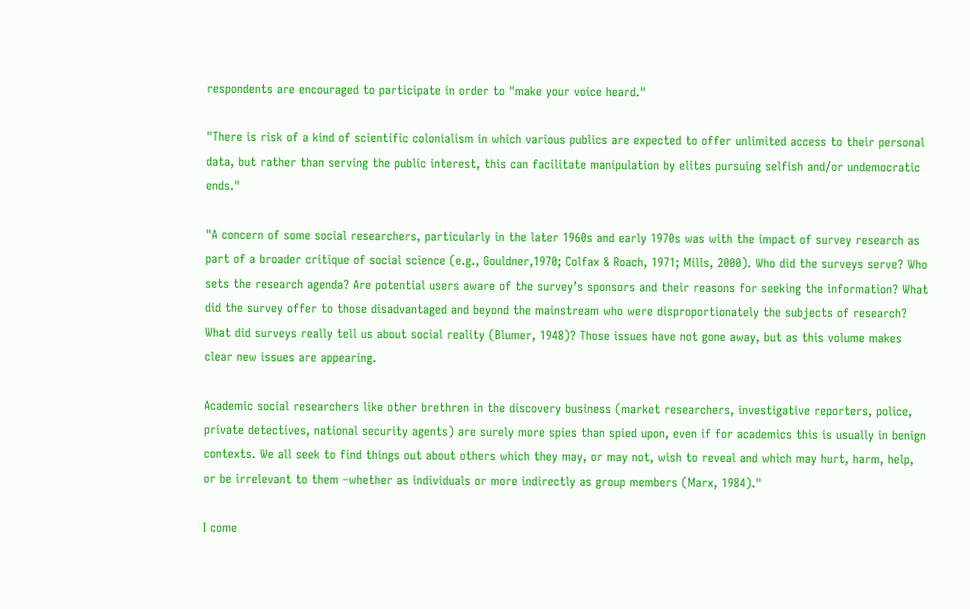respondents are encouraged to participate in order to "make your voice heard."

"There is risk of a kind of scientific colonialism in which various publics are expected to offer unlimited access to their personal data, but rather than serving the public interest, this can facilitate manipulation by elites pursuing selfish and/or undemocratic ends."

"A concern of some social researchers, particularly in the later 1960s and early 1970s was with the impact of survey research as part of a broader critique of social science (e.g., Gouldner,1970; Colfax & Roach, 1971; Mills, 2000). Who did the surveys serve? Who sets the research agenda? Are potential users aware of the survey’s sponsors and their reasons for seeking the information? What did the survey offer to those disadvantaged and beyond the mainstream who were disproportionately the subjects of research? What did surveys really tell us about social reality (Blumer, 1948)? Those issues have not gone away, but as this volume makes clear new issues are appearing.

Academic social researchers like other brethren in the discovery business (market researchers, investigative reporters, police, private detectives, national security agents) are surely more spies than spied upon, even if for academics this is usually in benign contexts. We all seek to find things out about others which they may, or may not, wish to reveal and which may hurt, harm, help, or be irrelevant to them –whether as individuals or more indirectly as group members (Marx, 1984)."

I come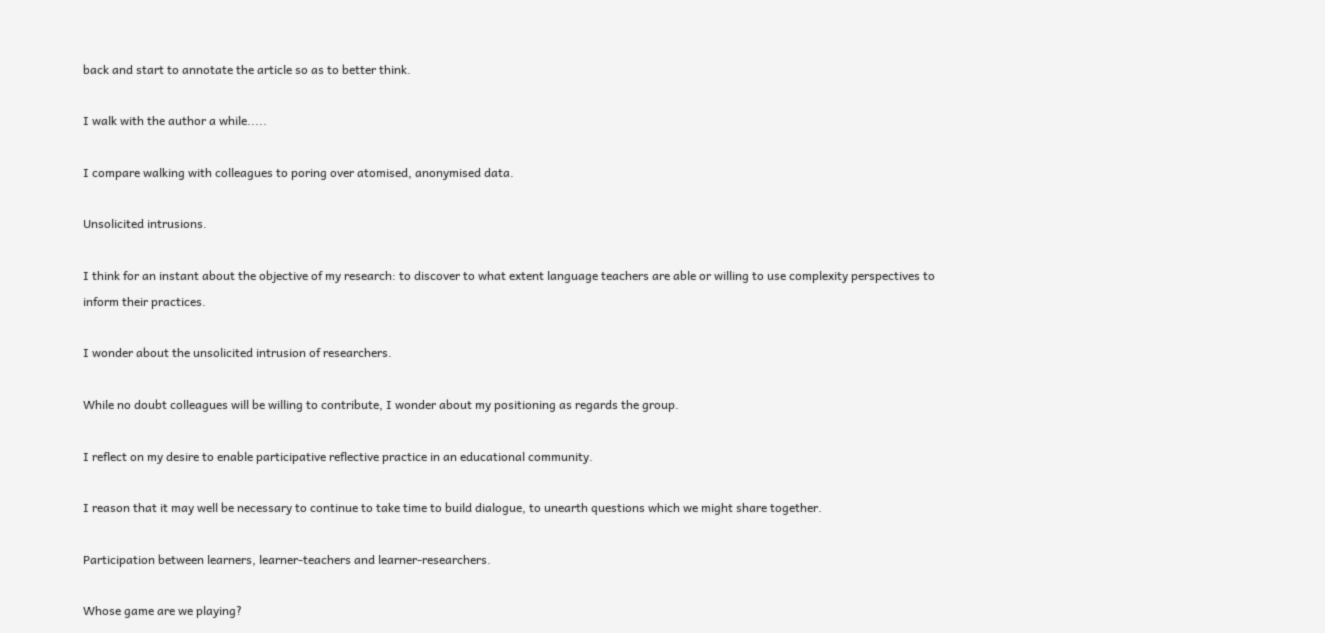back and start to annotate the article so as to better think.

I walk with the author a while.....

I compare walking with colleagues to poring over atomised, anonymised data.

Unsolicited intrusions.

I think for an instant about the objective of my research: to discover to what extent language teachers are able or willing to use complexity perspectives to inform their practices.

I wonder about the unsolicited intrusion of researchers.

While no doubt colleagues will be willing to contribute, I wonder about my positioning as regards the group.

I reflect on my desire to enable participative reflective practice in an educational community.

I reason that it may well be necessary to continue to take time to build dialogue, to unearth questions which we might share together.

Participation between learners, learner-teachers and learner-researchers.

Whose game are we playing?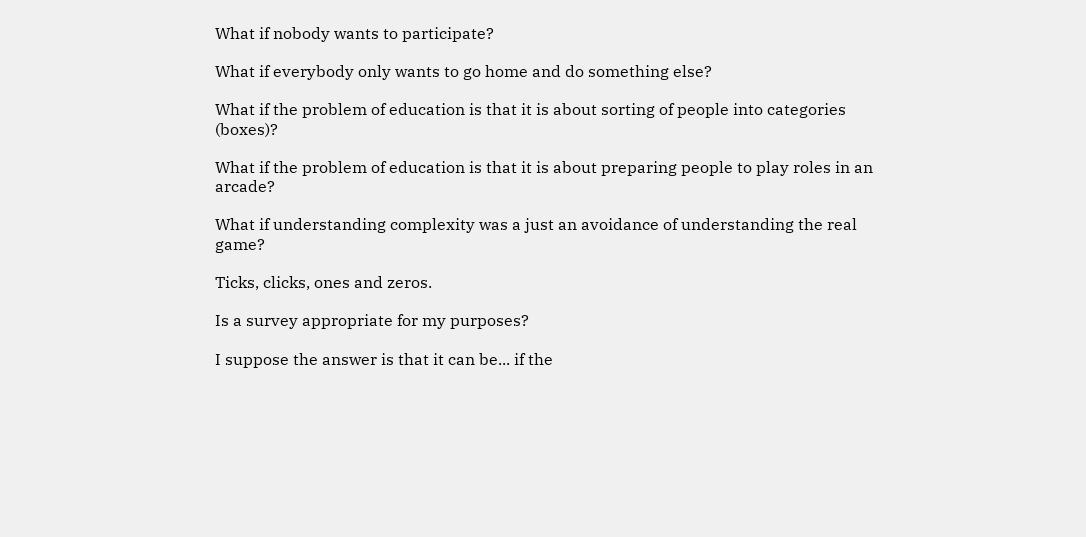What if nobody wants to participate?

What if everybody only wants to go home and do something else?

What if the problem of education is that it is about sorting of people into categories (boxes)?

What if the problem of education is that it is about preparing people to play roles in an arcade?

What if understanding complexity was a just an avoidance of understanding the real game?

Ticks, clicks, ones and zeros.

Is a survey appropriate for my purposes?

I suppose the answer is that it can be... if the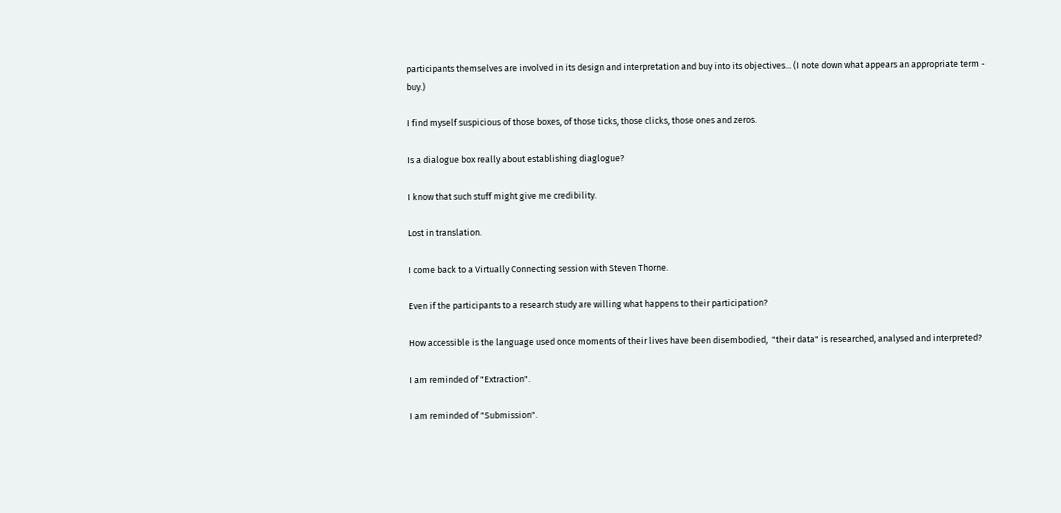participants themselves are involved in its design and interpretation and buy into its objectives... (I note down what appears an appropriate term - buy.)

I find myself suspicious of those boxes, of those ticks, those clicks, those ones and zeros.

Is a dialogue box really about establishing diaglogue?

I know that such stuff might give me credibility.

Lost in translation.

I come back to a Virtually Connecting session with Steven Thorne.

Even if the participants to a research study are willing what happens to their participation?

How accessible is the language used once moments of their lives have been disembodied,  "their data" is researched, analysed and interpreted?

I am reminded of "Extraction".

I am reminded of "Submission".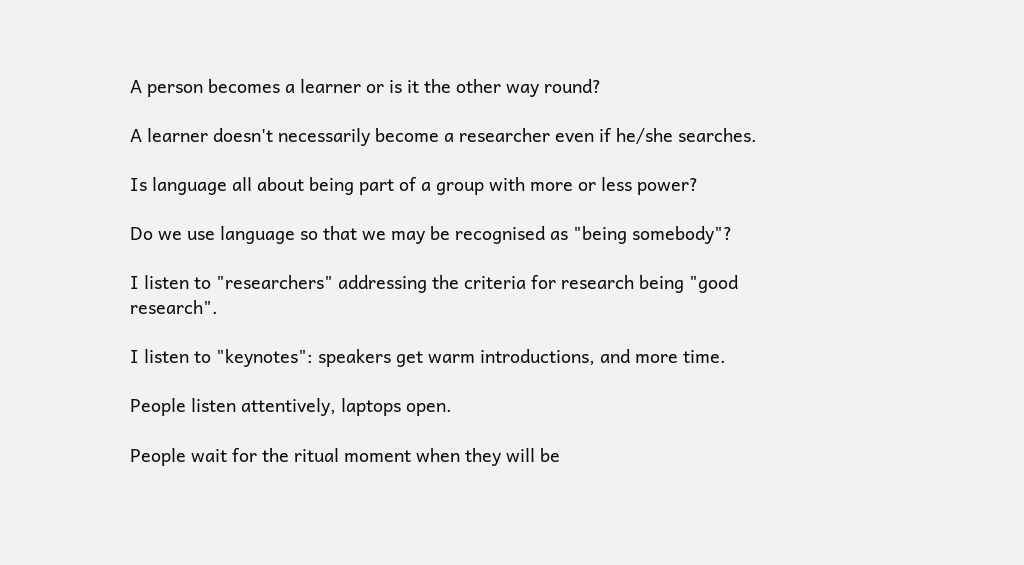A person becomes a learner or is it the other way round?

A learner doesn't necessarily become a researcher even if he/she searches.

Is language all about being part of a group with more or less power?

Do we use language so that we may be recognised as "being somebody"?

I listen to "researchers" addressing the criteria for research being "good research".

I listen to "keynotes": speakers get warm introductions, and more time.

People listen attentively, laptops open.

People wait for the ritual moment when they will be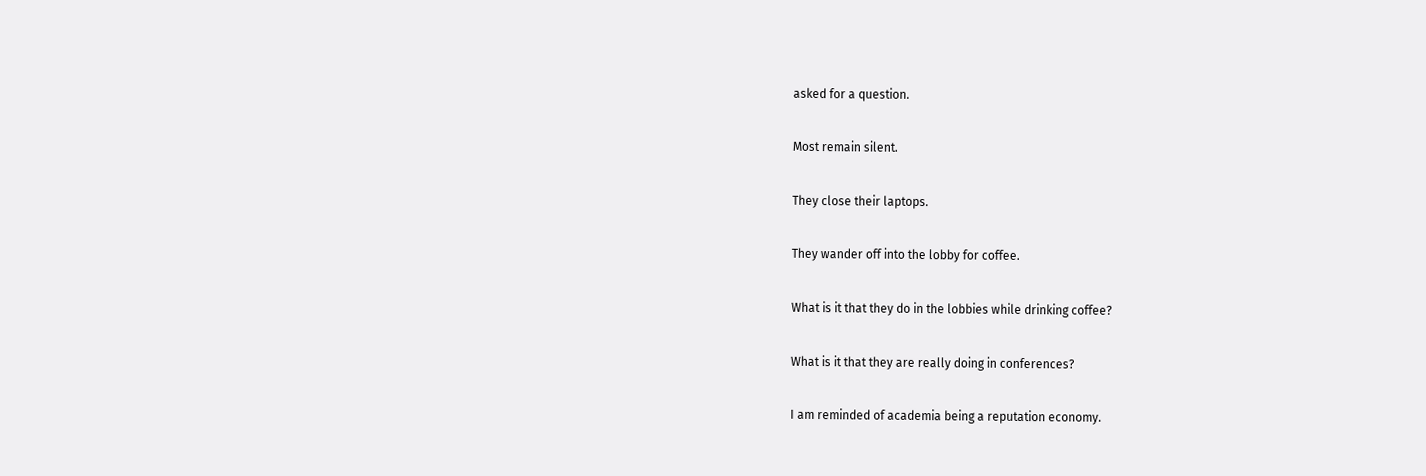asked for a question.

Most remain silent.

They close their laptops.

They wander off into the lobby for coffee.

What is it that they do in the lobbies while drinking coffee?

What is it that they are really doing in conferences?

I am reminded of academia being a reputation economy.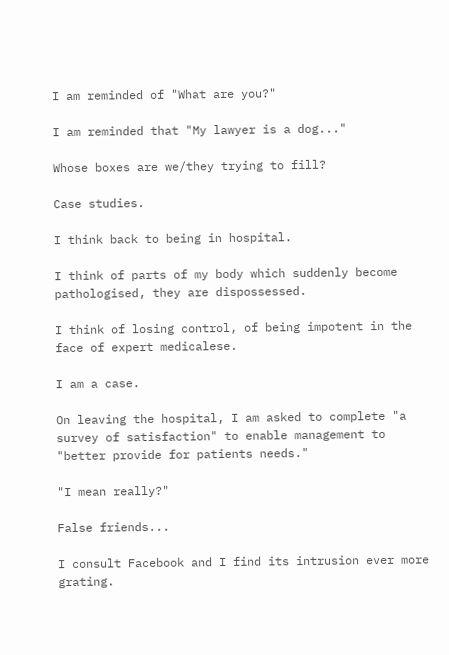I am reminded of "What are you?"

I am reminded that "My lawyer is a dog..."

Whose boxes are we/they trying to fill?

Case studies.

I think back to being in hospital.

I think of parts of my body which suddenly become pathologised, they are dispossessed.

I think of losing control, of being impotent in the face of expert medicalese.

I am a case.

On leaving the hospital, I am asked to complete "a survey of satisfaction" to enable management to "better provide for patients needs."

"I mean really?"

False friends...

I consult Facebook and I find its intrusion ever more grating.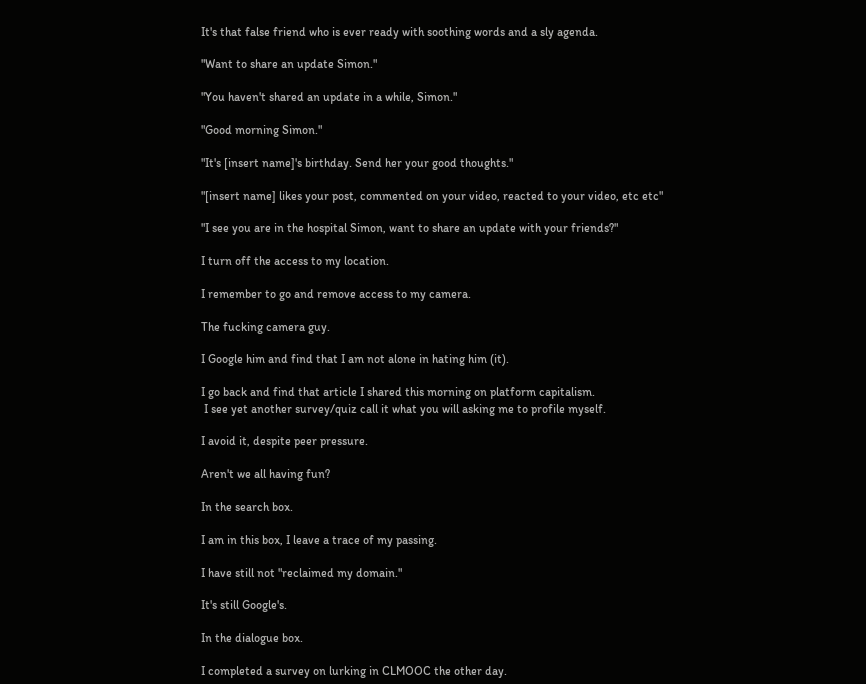It's that false friend who is ever ready with soothing words and a sly agenda.

"Want to share an update Simon."

"You haven't shared an update in a while, Simon."

"Good morning Simon."

"It's [insert name]'s birthday. Send her your good thoughts."

"[insert name] likes your post, commented on your video, reacted to your video, etc etc"

"I see you are in the hospital Simon, want to share an update with your friends?"

I turn off the access to my location.

I remember to go and remove access to my camera.

The fucking camera guy.

I Google him and find that I am not alone in hating him (it).

I go back and find that article I shared this morning on platform capitalism.
 I see yet another survey/quiz call it what you will asking me to profile myself.

I avoid it, despite peer pressure.

Aren't we all having fun?

In the search box.

I am in this box, I leave a trace of my passing.

I have still not "reclaimed my domain."

It's still Google's.

In the dialogue box.

I completed a survey on lurking in CLMOOC the other day.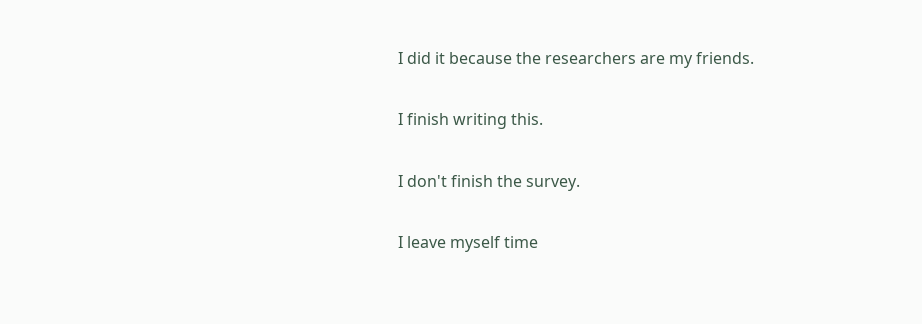I did it because the researchers are my friends.

I finish writing this.

I don't finish the survey.

I leave myself time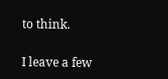to think.

I leave a few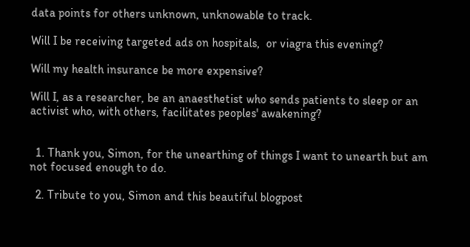data points for others unknown, unknowable to track.

Will I be receiving targeted ads on hospitals,  or viagra this evening?

Will my health insurance be more expensive?

Will I, as a researcher, be an anaesthetist who sends patients to sleep or an activist who, with others, facilitates peoples' awakening?


  1. Thank you, Simon, for the unearthing of things I want to unearth but am not focused enough to do.

  2. Tribute to you, Simon and this beautiful blogpost